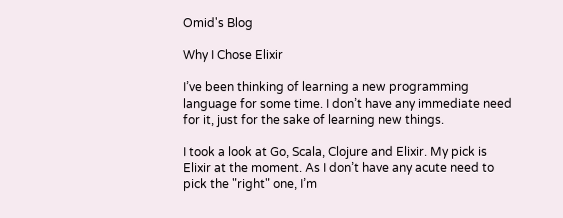Omid's Blog

Why I Chose Elixir

I’ve been thinking of learning a new programming language for some time. I don’t have any immediate need for it, just for the sake of learning new things.

I took a look at Go, Scala, Clojure and Elixir. My pick is Elixir at the moment. As I don’t have any acute need to pick the "right" one, I’m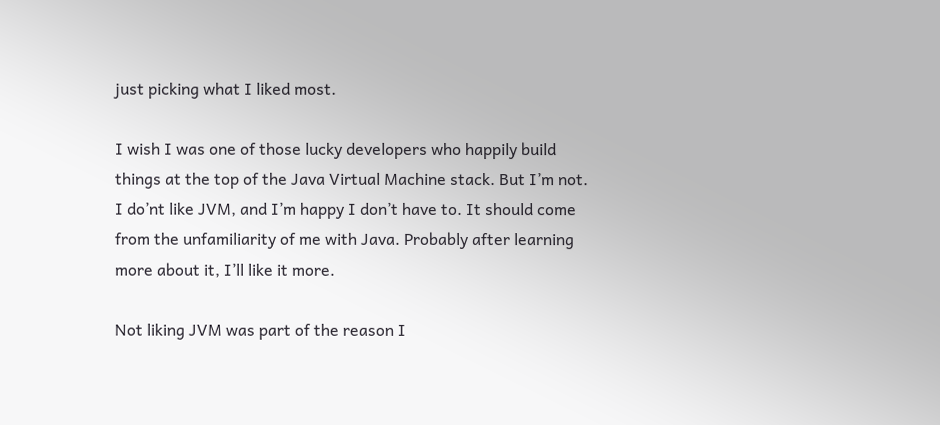just picking what I liked most.

I wish I was one of those lucky developers who happily build things at the top of the Java Virtual Machine stack. But I’m not. I do’nt like JVM, and I’m happy I don’t have to. It should come from the unfamiliarity of me with Java. Probably after learning more about it, I’ll like it more.

Not liking JVM was part of the reason I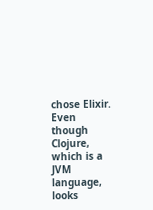chose Elixir. Even though Clojure, which is a JVM language, looks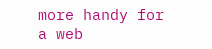more handy for a web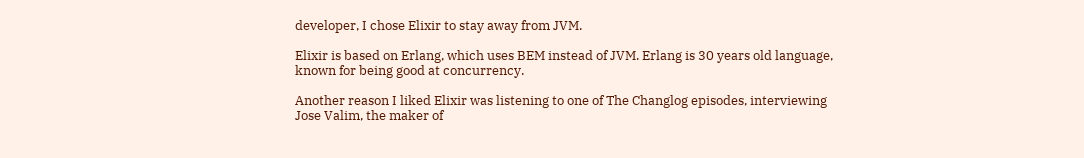developer, I chose Elixir to stay away from JVM.

Elixir is based on Erlang, which uses BEM instead of JVM. Erlang is 30 years old language, known for being good at concurrency.

Another reason I liked Elixir was listening to one of The Changlog episodes, interviewing Jose Valim, the maker of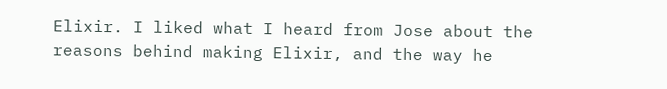Elixir. I liked what I heard from Jose about the reasons behind making Elixir, and the way he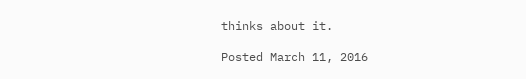thinks about it.

Posted March 11, 2016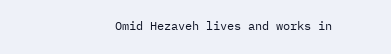Omid Hezaveh lives and works in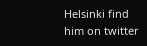Helsinki find him on twitter